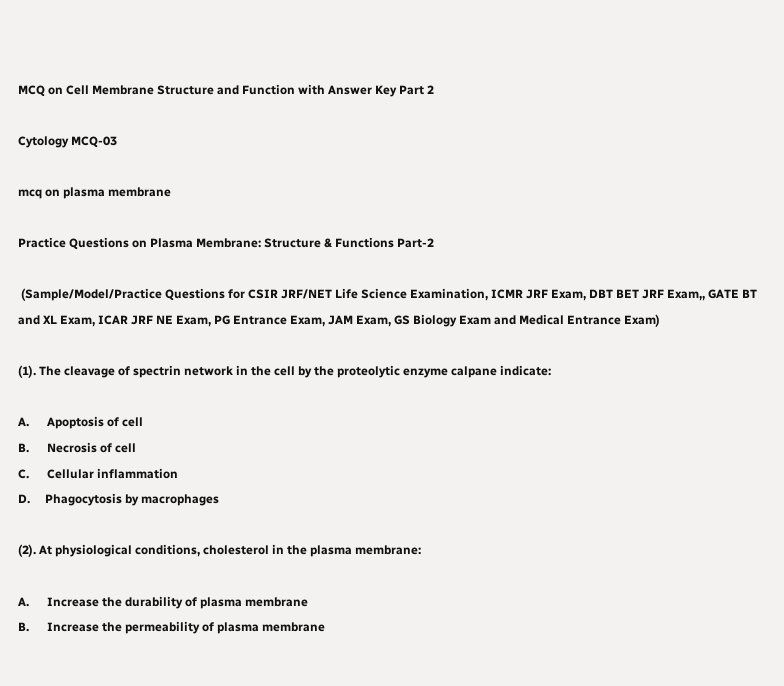MCQ on Cell Membrane Structure and Function with Answer Key Part 2

Cytology MCQ-03

mcq on plasma membrane

Practice Questions on Plasma Membrane: Structure & Functions Part-2

 (Sample/Model/Practice Questions for CSIR JRF/NET Life Science Examination, ICMR JRF Exam, DBT BET JRF Exam,, GATE BT and XL Exam, ICAR JRF NE Exam, PG Entrance Exam, JAM Exam, GS Biology Exam and Medical Entrance Exam)

(1). The cleavage of spectrin network in the cell by the proteolytic enzyme calpane indicate:

A.      Apoptosis of cell
B.      Necrosis of cell
C.      Cellular inflammation
D.     Phagocytosis by macrophages

(2). At physiological conditions, cholesterol in the plasma membrane:

A.      Increase the durability of plasma membrane
B.      Increase the permeability of plasma membrane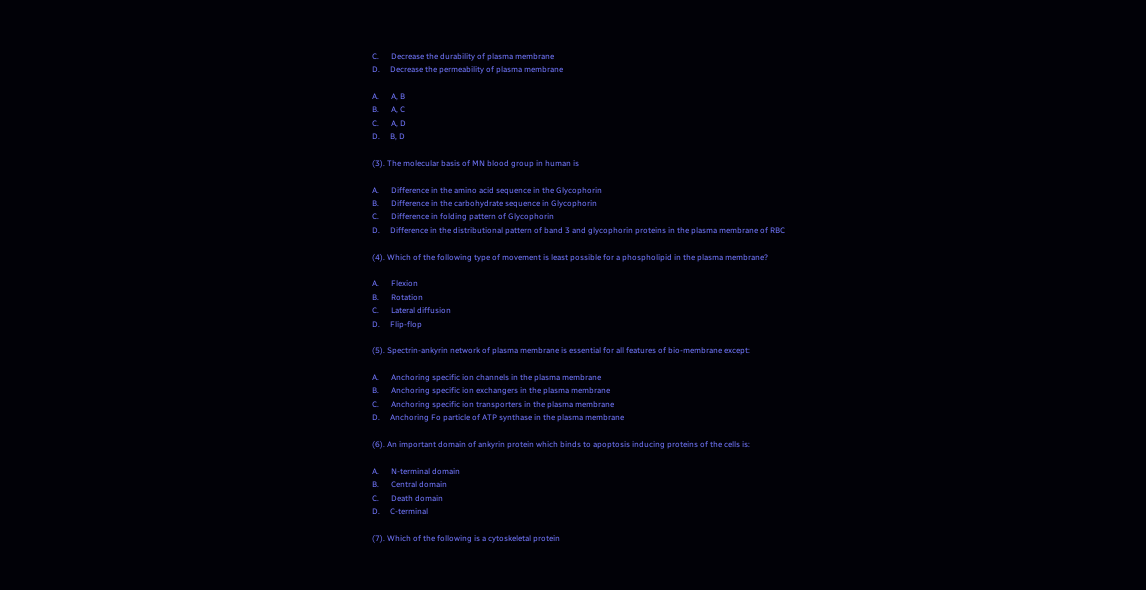C.      Decrease the durability of plasma membrane
D.     Decrease the permeability of plasma membrane

A.      A, B
B.      A, C
C.      A, D
D.     B, D

(3). The molecular basis of MN blood group in human is

A.      Difference in the amino acid sequence in the Glycophorin
B.      Difference in the carbohydrate sequence in Glycophorin
C.      Difference in folding pattern of Glycophorin
D.     Difference in the distributional pattern of band 3 and glycophorin proteins in the plasma membrane of RBC

(4). Which of the following type of movement is least possible for a phospholipid in the plasma membrane?

A.      Flexion
B.      Rotation
C.      Lateral diffusion
D.     Flip-flop

(5). Spectrin-ankyrin network of plasma membrane is essential for all features of bio-membrane except:

A.      Anchoring specific ion channels in the plasma membrane
B.      Anchoring specific ion exchangers in the plasma membrane
C.      Anchoring specific ion transporters in the plasma membrane
D.     Anchoring Fo particle of ATP synthase in the plasma membrane

(6). An important domain of ankyrin protein which binds to apoptosis inducing proteins of the cells is:

A.      N-terminal domain
B.      Central domain
C.      Death domain
D.     C-terminal

(7). Which of the following is a cytoskeletal protein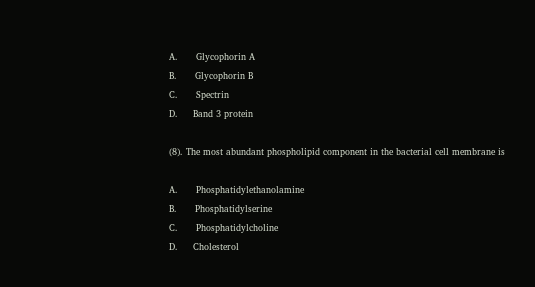A.      Glycophorin A
B.      Glycophorin B
C.      Spectrin
D.     Band 3 protein

(8). The most abundant phospholipid component in the bacterial cell membrane is

A.      Phosphatidylethanolamine
B.      Phosphatidylserine
C.      Phosphatidylcholine
D.     Cholesterol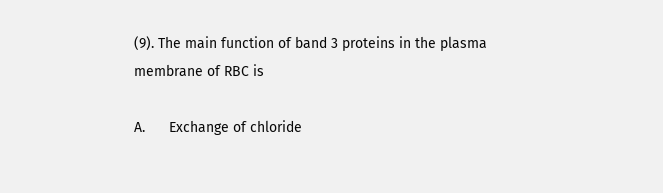(9). The main function of band 3 proteins in the plasma membrane of RBC is

A.      Exchange of chloride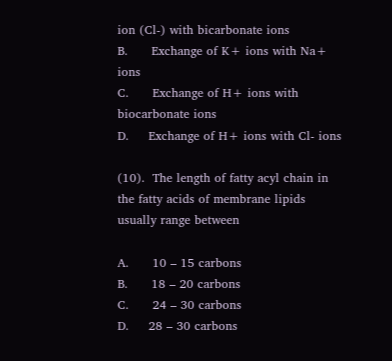ion (Cl-) with bicarbonate ions
B.      Exchange of K+ ions with Na+ ions
C.      Exchange of H+ ions with biocarbonate ions
D.     Exchange of H+ ions with Cl- ions

(10).  The length of fatty acyl chain in the fatty acids of membrane lipids usually range between

A.      10 – 15 carbons
B.      18 – 20 carbons
C.      24 – 30 carbons
D.     28 – 30 carbons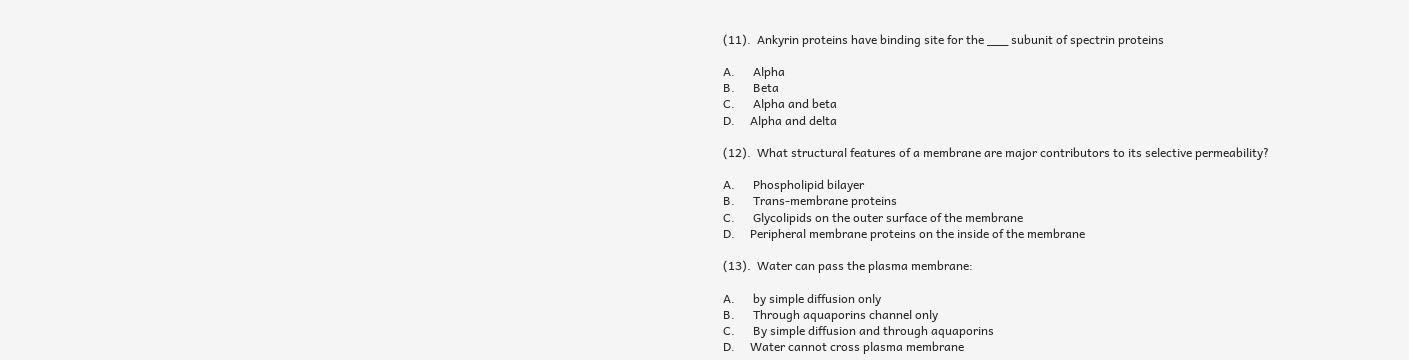(11).  Ankyrin proteins have binding site for the ___ subunit of spectrin proteins

A.      Alpha
B.      Beta
C.      Alpha and beta
D.     Alpha and delta

(12).  What structural features of a membrane are major contributors to its selective permeability?

A.      Phospholipid bilayer
B.      Trans-membrane proteins
C.      Glycolipids on the outer surface of the membrane
D.     Peripheral membrane proteins on the inside of the membrane

(13).  Water can pass the plasma membrane:

A.      by simple diffusion only
B.      Through aquaporins channel only
C.      By simple diffusion and through aquaporins
D.     Water cannot cross plasma membrane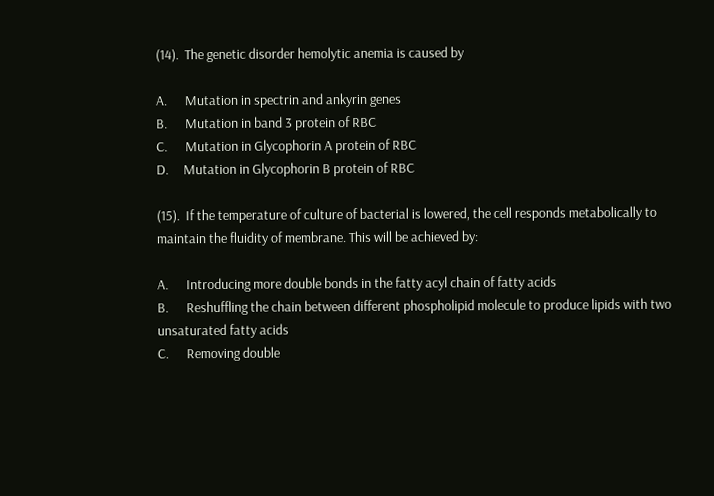(14).  The genetic disorder hemolytic anemia is caused by

A.      Mutation in spectrin and ankyrin genes
B.      Mutation in band 3 protein of RBC
C.      Mutation in Glycophorin A protein of RBC
D.     Mutation in Glycophorin B protein of RBC

(15).  If the temperature of culture of bacterial is lowered, the cell responds metabolically to maintain the fluidity of membrane. This will be achieved by:

A.      Introducing more double bonds in the fatty acyl chain of fatty acids
B.      Reshuffling the chain between different phospholipid molecule to produce lipids with two unsaturated fatty acids
C.      Removing double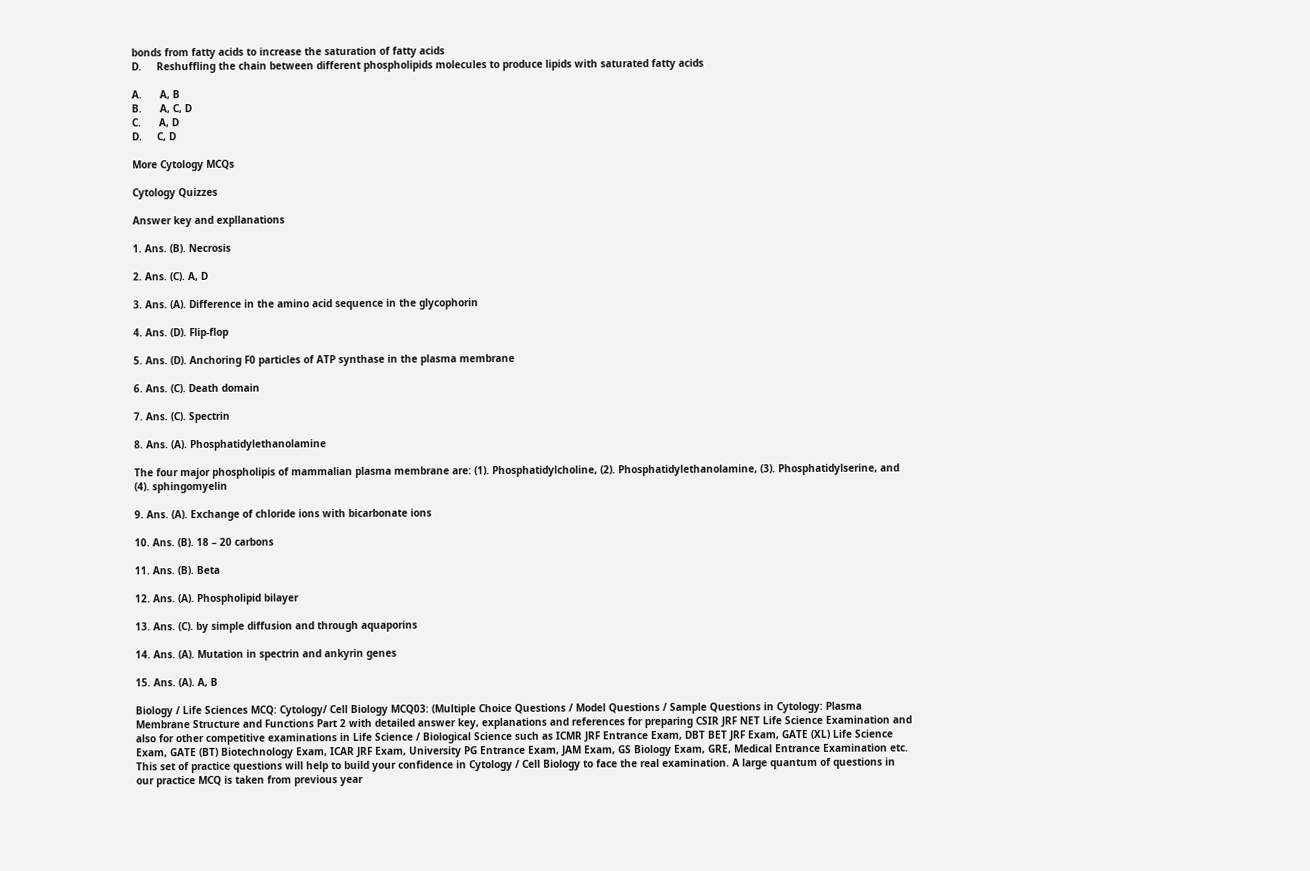bonds from fatty acids to increase the saturation of fatty acids
D.     Reshuffling the chain between different phospholipids molecules to produce lipids with saturated fatty acids

A.      A, B
B.      A, C, D
C.      A, D
D.     C, D

More Cytology MCQs

Cytology Quizzes

Answer key and expllanations

1. Ans. (B). Necrosis

2. Ans. (C). A, D

3. Ans. (A). Difference in the amino acid sequence in the glycophorin

4. Ans. (D). Flip-flop

5. Ans. (D). Anchoring F0 particles of ATP synthase in the plasma membrane

6. Ans. (C). Death domain

7. Ans. (C). Spectrin

8. Ans. (A). Phosphatidylethanolamine

The four major phospholipis of mammalian plasma membrane are: (1). Phosphatidylcholine, (2). Phosphatidylethanolamine, (3). Phosphatidylserine, and (4). sphingomyelin

9. Ans. (A). Exchange of chloride ions with bicarbonate ions

10. Ans. (B). 18 – 20 carbons

11. Ans. (B). Beta

12. Ans. (A). Phospholipid bilayer

13. Ans. (C). by simple diffusion and through aquaporins

14. Ans. (A). Mutation in spectrin and ankyrin genes

15. Ans. (A). A, B

Biology / Life Sciences MCQ: Cytology/ Cell Biology MCQ03: (Multiple Choice Questions / Model Questions / Sample Questions in Cytology: Plasma Membrane Structure and Functions Part 2 with detailed answer key, explanations and references for preparing CSIR JRF NET Life Science Examination and also for other competitive examinations in Life Science / Biological Science such as ICMR JRF Entrance Exam, DBT BET JRF Exam, GATE (XL) Life Science Exam, GATE (BT) Biotechnology Exam, ICAR JRF Exam, University PG Entrance Exam, JAM Exam, GS Biology Exam, GRE, Medical Entrance Examination etc. This set of practice questions will help to build your confidence in Cytology / Cell Biology to face the real examination. A large quantum of questions in our practice MCQ is taken from previous year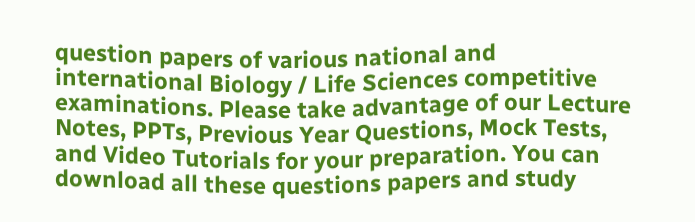question papers of various national and international Biology / Life Sciences competitive examinations. Please take advantage of our Lecture Notes, PPTs, Previous Year Questions, Mock Tests, and Video Tutorials for your preparation. You can download all these questions papers and study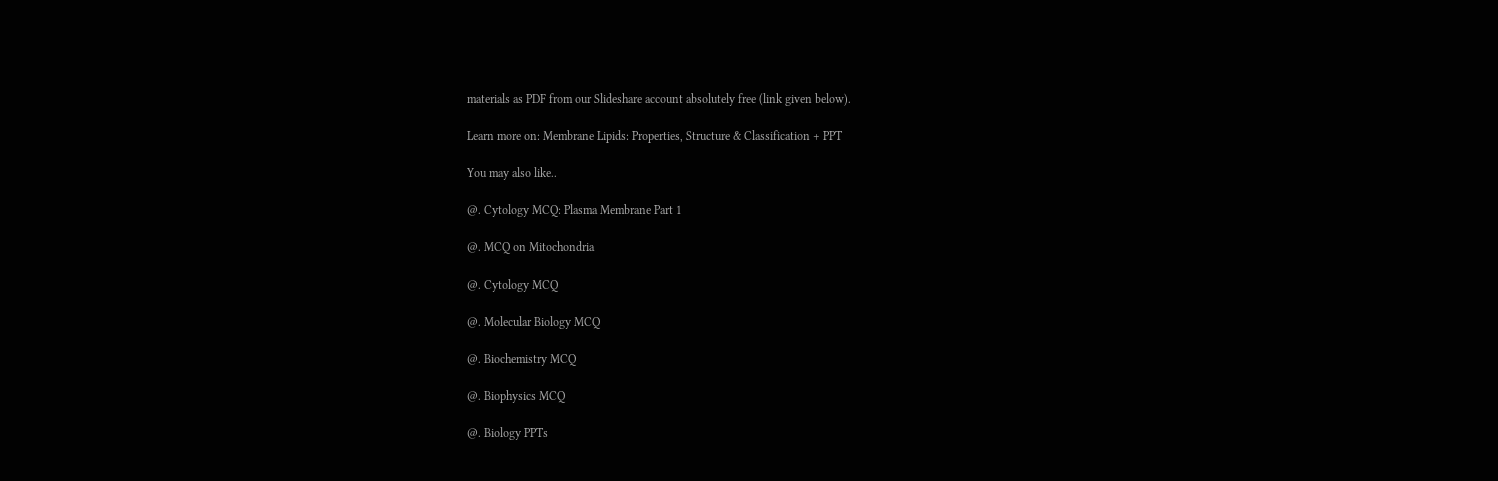materials as PDF from our Slideshare account absolutely free (link given below).

Learn more on: Membrane Lipids: Properties, Structure & Classification + PPT

You may also like..

@. Cytology MCQ: Plasma Membrane Part 1

@. MCQ on Mitochondria

@. Cytology MCQ

@. Molecular Biology MCQ

@. Biochemistry MCQ

@. Biophysics MCQ

@. Biology PPTs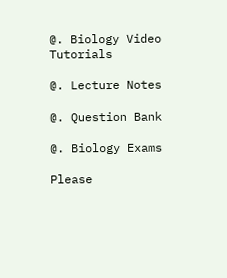@. Biology Video Tutorials

@. Lecture Notes

@. Question Bank

@. Biology Exams

Please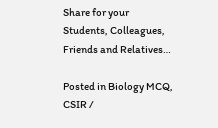Share for your Students, Colleagues, Friends and Relatives…

Posted in Biology MCQ, CSIR /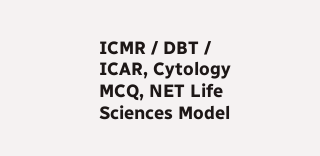ICMR / DBT / ICAR, Cytology MCQ, NET Life Sciences Model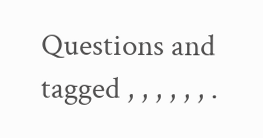Questions and tagged , , , , , , .